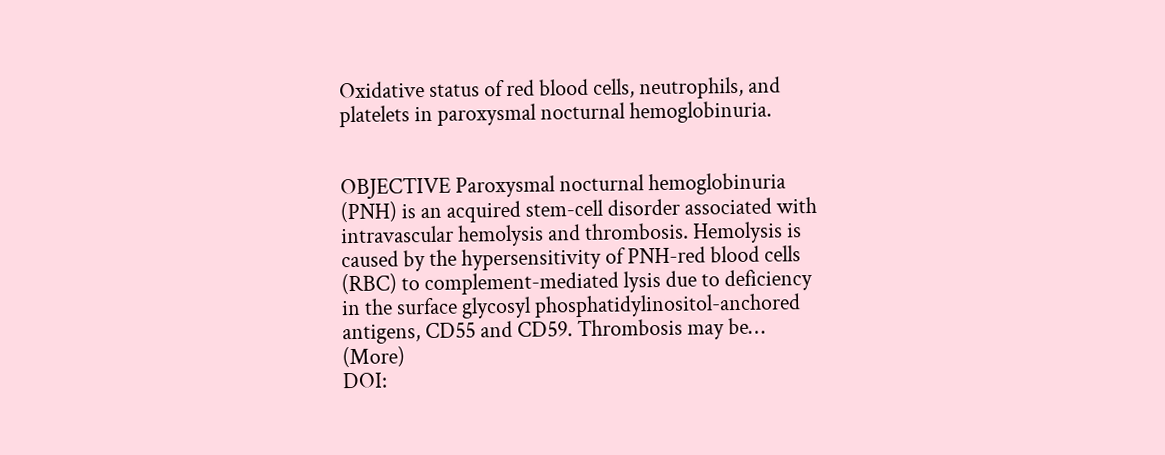Oxidative status of red blood cells, neutrophils, and platelets in paroxysmal nocturnal hemoglobinuria.


OBJECTIVE Paroxysmal nocturnal hemoglobinuria (PNH) is an acquired stem-cell disorder associated with intravascular hemolysis and thrombosis. Hemolysis is caused by the hypersensitivity of PNH-red blood cells (RBC) to complement-mediated lysis due to deficiency in the surface glycosyl phosphatidylinositol-anchored antigens, CD55 and CD59. Thrombosis may be… (More)
DOI: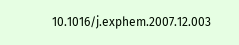10.1016/j.exphem.2007.12.003